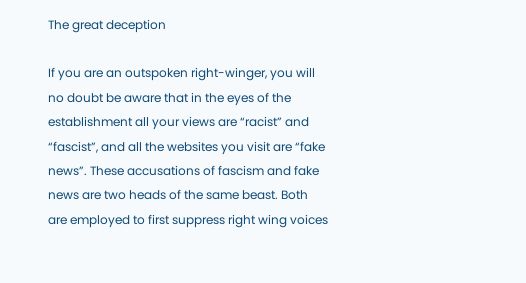The great deception

If you are an outspoken right-winger, you will no doubt be aware that in the eyes of the establishment all your views are “racist” and “fascist”, and all the websites you visit are “fake news”. These accusations of fascism and fake news are two heads of the same beast. Both are employed to first suppress right wing voices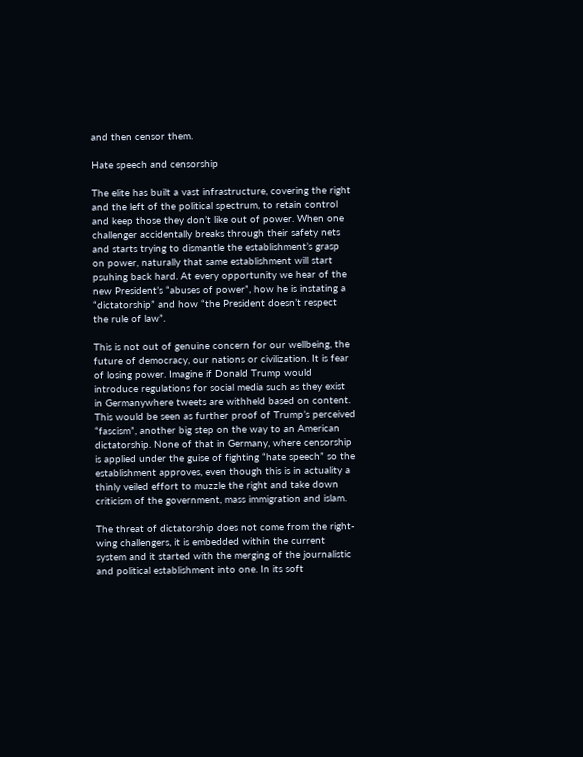and then censor them.

Hate speech and censorship

The elite has built a vast infrastructure, covering the right and the left of the political spectrum, to retain control and keep those they don’t like out of power. When one challenger accidentally breaks through their safety nets and starts trying to dismantle the establishment’s grasp on power, naturally that same establishment will start psuhing back hard. At every opportunity we hear of the new President’s “abuses of power”, how he is instating a “dictatorship” and how “the President doesn’t respect the rule of law”.

This is not out of genuine concern for our wellbeing, the future of democracy, our nations or civilization. It is fear of losing power. Imagine if Donald Trump would introduce regulations for social media such as they exist in Germanywhere tweets are withheld based on content. This would be seen as further proof of Trump’s perceived “fascism”, another big step on the way to an American dictatorship. None of that in Germany, where censorship is applied under the guise of fighting “hate speech” so the establishment approves, even though this is in actuality a thinly veiled effort to muzzle the right and take down criticism of the government, mass immigration and islam.

The threat of dictatorship does not come from the right-wing challengers, it is embedded within the current system and it started with the merging of the journalistic and political establishment into one. In its soft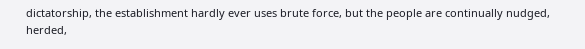dictatorship, the establishment hardly ever uses brute force, but the people are continually nudged, herded,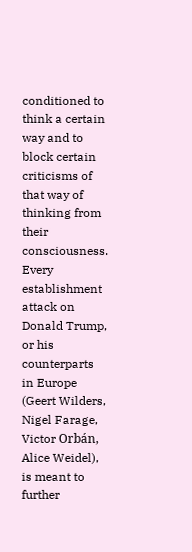conditioned to think a certain way and to block certain criticisms of that way of thinking from their consciousness. Every establishment attack on Donald Trump, or his counterparts in Europe (Geert Wilders, Nigel Farage, Victor Orbán, Alice Weidel), is meant to further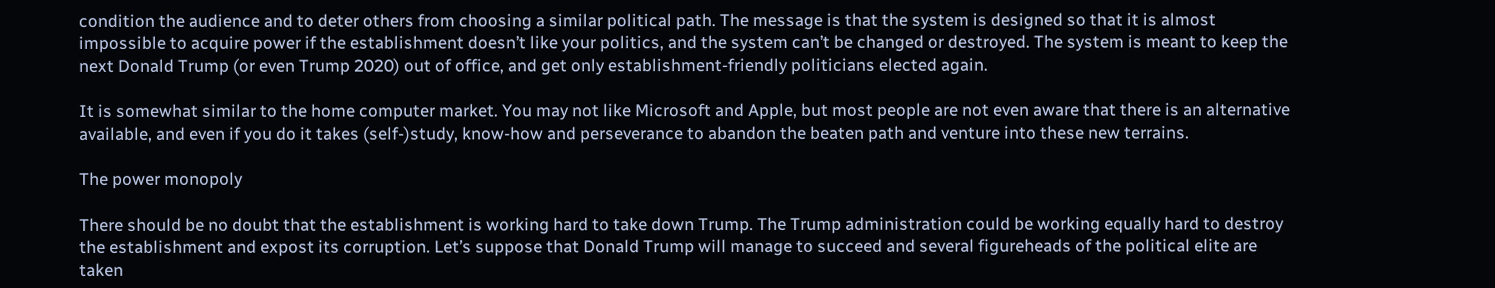condition the audience and to deter others from choosing a similar political path. The message is that the system is designed so that it is almost impossible to acquire power if the establishment doesn’t like your politics, and the system can’t be changed or destroyed. The system is meant to keep the next Donald Trump (or even Trump 2020) out of office, and get only establishment-friendly politicians elected again.

It is somewhat similar to the home computer market. You may not like Microsoft and Apple, but most people are not even aware that there is an alternative available, and even if you do it takes (self-)study, know-how and perseverance to abandon the beaten path and venture into these new terrains.

The power monopoly

There should be no doubt that the establishment is working hard to take down Trump. The Trump administration could be working equally hard to destroy the establishment and expost its corruption. Let’s suppose that Donald Trump will manage to succeed and several figureheads of the political elite are taken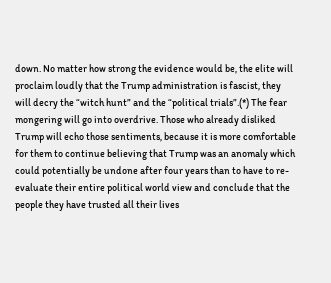down. No matter how strong the evidence would be, the elite will proclaim loudly that the Trump administration is fascist, they will decry the “witch hunt” and the “political trials”.(*) The fear mongering will go into overdrive. Those who already disliked Trump will echo those sentiments, because it is more comfortable for them to continue believing that Trump was an anomaly which could potentially be undone after four years than to have to re-evaluate their entire political world view and conclude that the people they have trusted all their lives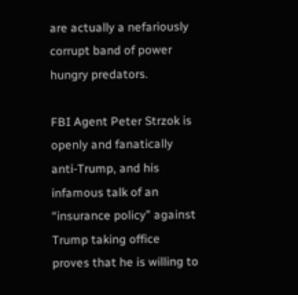are actually a nefariously corrupt band of power hungry predators.

FBI Agent Peter Strzok is openly and fanatically anti-Trump, and his infamous talk of an “insurance policy” against Trump taking office proves that he is willing to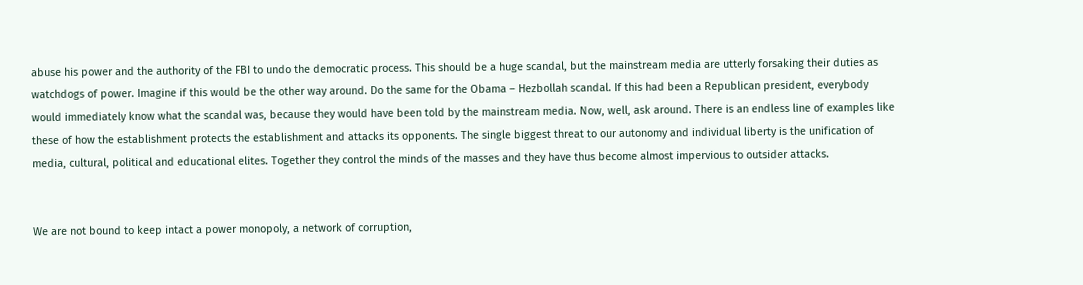abuse his power and the authority of the FBI to undo the democratic process. This should be a huge scandal, but the mainstream media are utterly forsaking their duties as watchdogs of power. Imagine if this would be the other way around. Do the same for the Obama – Hezbollah scandal. If this had been a Republican president, everybody would immediately know what the scandal was, because they would have been told by the mainstream media. Now, well, ask around. There is an endless line of examples like these of how the establishment protects the establishment and attacks its opponents. The single biggest threat to our autonomy and individual liberty is the unification of media, cultural, political and educational elites. Together they control the minds of the masses and they have thus become almost impervious to outsider attacks.


We are not bound to keep intact a power monopoly, a network of corruption,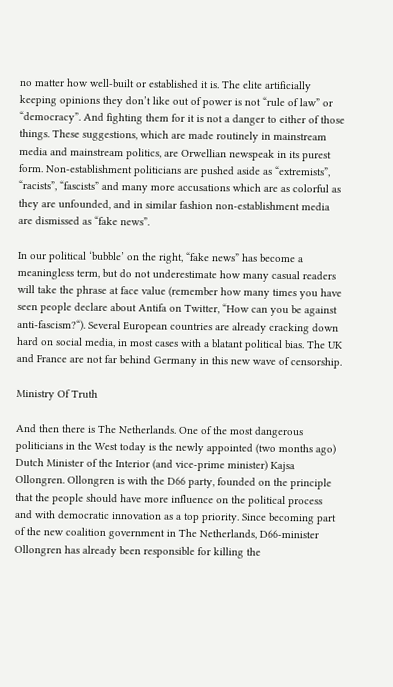no matter how well-built or established it is. The elite artificially keeping opinions they don’t like out of power is not “rule of law” or “democracy”. And fighting them for it is not a danger to either of those things. These suggestions, which are made routinely in mainstream media and mainstream politics, are Orwellian newspeak in its purest form. Non-establishment politicians are pushed aside as “extremists”, “racists”, “fascists” and many more accusations which are as colorful as they are unfounded, and in similar fashion non-establishment media are dismissed as “fake news”.

In our political ‘bubble’ on the right, “fake news” has become a meaningless term, but do not underestimate how many casual readers will take the phrase at face value (remember how many times you have seen people declare about Antifa on Twitter, “How can you be against anti-fascism?“). Several European countries are already cracking down hard on social media, in most cases with a blatant political bias. The UK and France are not far behind Germany in this new wave of censorship.

Ministry Of Truth

And then there is The Netherlands. One of the most dangerous politicians in the West today is the newly appointed (two months ago) Dutch Minister of the Interior (and vice-prime minister) Kajsa Ollongren. Ollongren is with the D66 party, founded on the principle that the people should have more influence on the political process and with democratic innovation as a top priority. Since becoming part of the new coalition government in The Netherlands, D66-minister Ollongren has already been responsible for killing the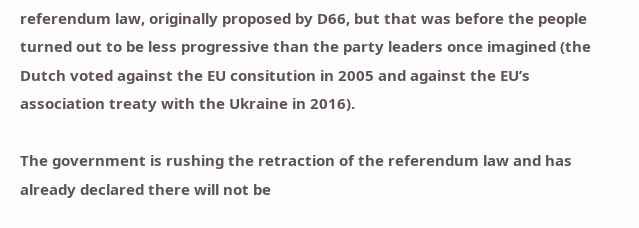referendum law, originally proposed by D66, but that was before the people turned out to be less progressive than the party leaders once imagined (the Dutch voted against the EU consitution in 2005 and against the EU’s association treaty with the Ukraine in 2016).

The government is rushing the retraction of the referendum law and has already declared there will not be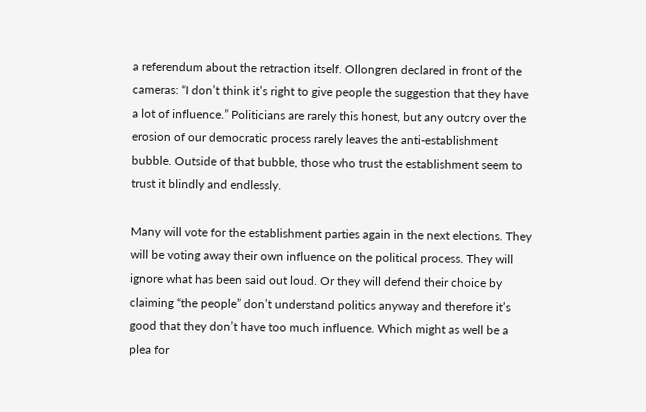a referendum about the retraction itself. Ollongren declared in front of the cameras: “I don’t think it’s right to give people the suggestion that they have a lot of influence.” Politicians are rarely this honest, but any outcry over the erosion of our democratic process rarely leaves the anti-establishment bubble. Outside of that bubble, those who trust the establishment seem to trust it blindly and endlessly.

Many will vote for the establishment parties again in the next elections. They will be voting away their own influence on the political process. They will ignore what has been said out loud. Or they will defend their choice by claiming “the people” don’t understand politics anyway and therefore it’s good that they don’t have too much influence. Which might as well be a plea for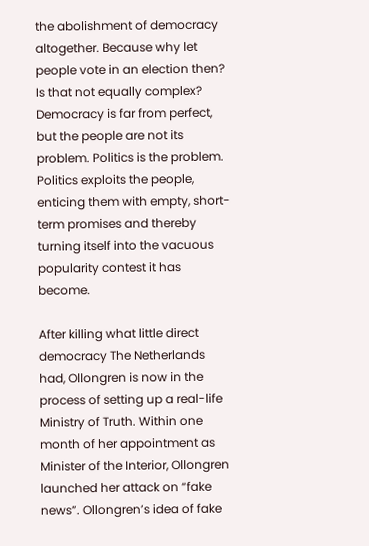the abolishment of democracy altogether. Because why let people vote in an election then? Is that not equally complex? Democracy is far from perfect, but the people are not its problem. Politics is the problem. Politics exploits the people, enticing them with empty, short-term promises and thereby turning itself into the vacuous popularity contest it has become.

After killing what little direct democracy The Netherlands had, Ollongren is now in the process of setting up a real-life Ministry of Truth. Within one month of her appointment as Minister of the Interior, Ollongren launched her attack on “fake news”. Ollongren’s idea of fake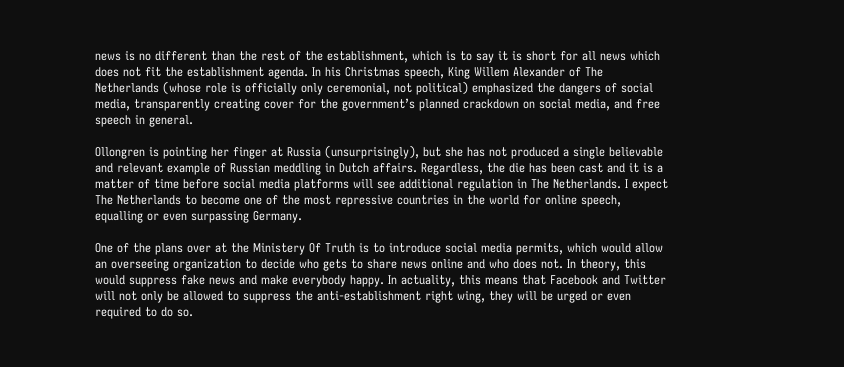news is no different than the rest of the establishment, which is to say it is short for all news which does not fit the establishment agenda. In his Christmas speech, King Willem Alexander of The Netherlands (whose role is officially only ceremonial, not political) emphasized the dangers of social media, transparently creating cover for the government’s planned crackdown on social media, and free speech in general.

Ollongren is pointing her finger at Russia (unsurprisingly), but she has not produced a single believable and relevant example of Russian meddling in Dutch affairs. Regardless, the die has been cast and it is a matter of time before social media platforms will see additional regulation in The Netherlands. I expect The Netherlands to become one of the most repressive countries in the world for online speech, equalling or even surpassing Germany.

One of the plans over at the Ministery Of Truth is to introduce social media permits, which would allow an overseeing organization to decide who gets to share news online and who does not. In theory, this would suppress fake news and make everybody happy. In actuality, this means that Facebook and Twitter will not only be allowed to suppress the anti-establishment right wing, they will be urged or even required to do so.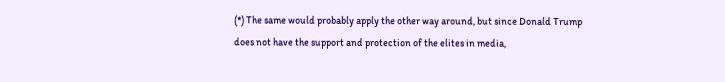(*) The same would probably apply the other way around, but since Donald Trump does not have the support and protection of the elites in media,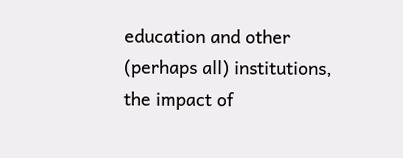education and other (perhaps all) institutions, the impact of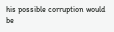his possible corruption would be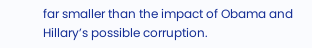far smaller than the impact of Obama and Hillary’s possible corruption.